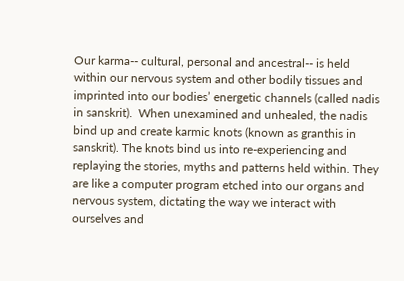Our karma-- cultural, personal and ancestral-- is held within our nervous system and other bodily tissues and imprinted into our bodies’ energetic channels (called nadis in sanskrit).  When unexamined and unhealed, the nadis bind up and create karmic knots (known as granthis in sanskrit). The knots bind us into re-experiencing and replaying the stories, myths and patterns held within. They are like a computer program etched into our organs and nervous system, dictating the way we interact with ourselves and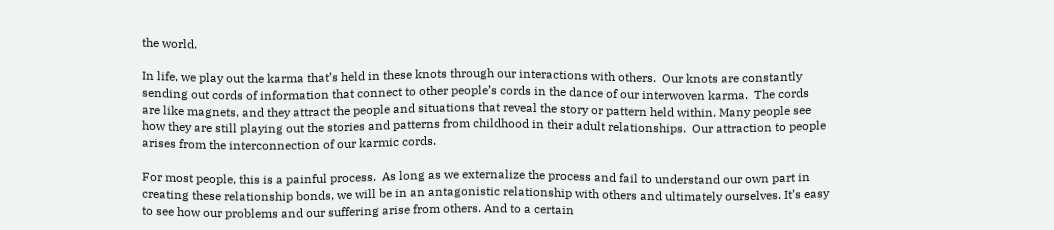the world.

In life, we play out the karma that’s held in these knots through our interactions with others.  Our knots are constantly sending out cords of information that connect to other people’s cords in the dance of our interwoven karma.  The cords are like magnets, and they attract the people and situations that reveal the story or pattern held within. Many people see how they are still playing out the stories and patterns from childhood in their adult relationships.  Our attraction to people arises from the interconnection of our karmic cords.

For most people, this is a painful process.  As long as we externalize the process and fail to understand our own part in creating these relationship bonds, we will be in an antagonistic relationship with others and ultimately ourselves. It’s easy to see how our problems and our suffering arise from others. And to a certain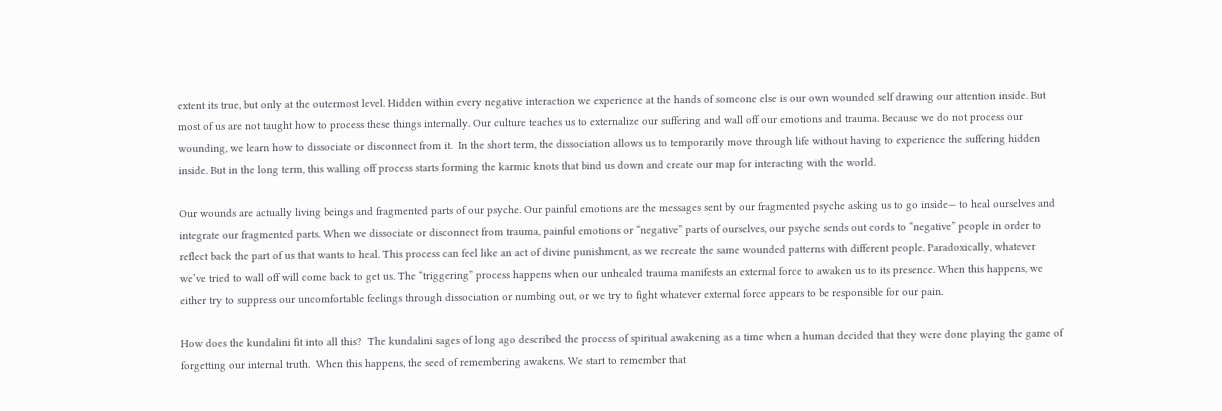extent its true, but only at the outermost level. Hidden within every negative interaction we experience at the hands of someone else is our own wounded self drawing our attention inside. But most of us are not taught how to process these things internally. Our culture teaches us to externalize our suffering and wall off our emotions and trauma. Because we do not process our wounding, we learn how to dissociate or disconnect from it.  In the short term, the dissociation allows us to temporarily move through life without having to experience the suffering hidden inside. But in the long term, this walling off process starts forming the karmic knots that bind us down and create our map for interacting with the world.

Our wounds are actually living beings and fragmented parts of our psyche. Our painful emotions are the messages sent by our fragmented psyche asking us to go inside— to heal ourselves and integrate our fragmented parts. When we dissociate or disconnect from trauma, painful emotions or “negative” parts of ourselves, our psyche sends out cords to “negative” people in order to reflect back the part of us that wants to heal. This process can feel like an act of divine punishment, as we recreate the same wounded patterns with different people. Paradoxically, whatever we’ve tried to wall off will come back to get us. The “triggering” process happens when our unhealed trauma manifests an external force to awaken us to its presence. When this happens, we either try to suppress our uncomfortable feelings through dissociation or numbing out, or we try to fight whatever external force appears to be responsible for our pain.

How does the kundalini fit into all this?  The kundalini sages of long ago described the process of spiritual awakening as a time when a human decided that they were done playing the game of forgetting our internal truth.  When this happens, the seed of remembering awakens. We start to remember that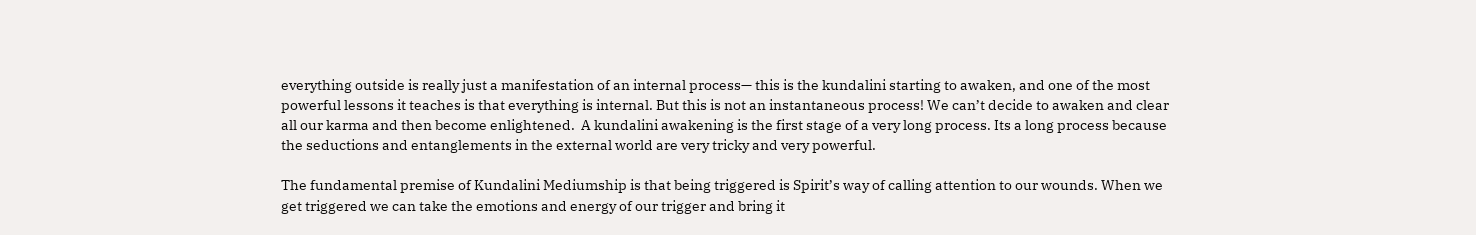everything outside is really just a manifestation of an internal process— this is the kundalini starting to awaken, and one of the most powerful lessons it teaches is that everything is internal. But this is not an instantaneous process! We can’t decide to awaken and clear all our karma and then become enlightened.  A kundalini awakening is the first stage of a very long process. Its a long process because the seductions and entanglements in the external world are very tricky and very powerful.

The fundamental premise of Kundalini Mediumship is that being triggered is Spirit’s way of calling attention to our wounds. When we get triggered we can take the emotions and energy of our trigger and bring it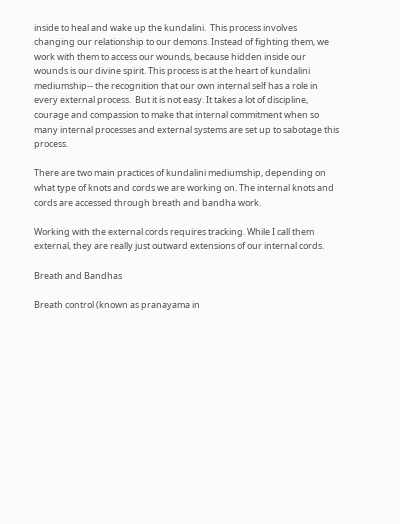inside to heal and wake up the kundalini.  This process involves changing our relationship to our demons. Instead of fighting them, we work with them to access our wounds, because hidden inside our wounds is our divine spirit. This process is at the heart of kundalini mediumship-- the recognition that our own internal self has a role in every external process.  But it is not easy. It takes a lot of discipline, courage and compassion to make that internal commitment when so many internal processes and external systems are set up to sabotage this process.

There are two main practices of kundalini mediumship, depending on what type of knots and cords we are working on. The internal knots and cords are accessed through breath and bandha work.

Working with the external cords requires tracking. While I call them external, they are really just outward extensions of our internal cords.

Breath and Bandhas

Breath control (known as pranayama in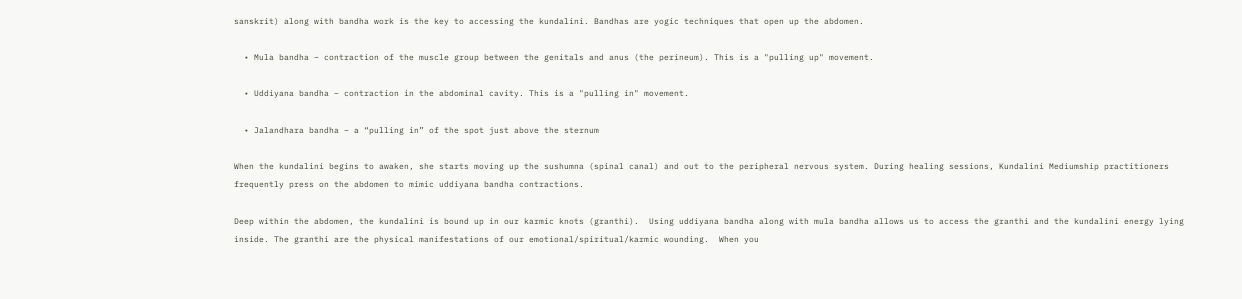sanskrit) along with bandha work is the key to accessing the kundalini. Bandhas are yogic techniques that open up the abdomen.

  • Mula bandha – contraction of the muscle group between the genitals and anus (the perineum). This is a "pulling up" movement.

  • Uddiyana bandha – contraction in the abdominal cavity. This is a "pulling in" movement.

  • Jalandhara bandha – a “pulling in” of the spot just above the sternum

When the kundalini begins to awaken, she starts moving up the sushumna (spinal canal) and out to the peripheral nervous system. During healing sessions, Kundalini Mediumship practitioners frequently press on the abdomen to mimic uddiyana bandha contractions.

Deep within the abdomen, the kundalini is bound up in our karmic knots (granthi).  Using uddiyana bandha along with mula bandha allows us to access the granthi and the kundalini energy lying inside. The granthi are the physical manifestations of our emotional/spiritual/karmic wounding.  When you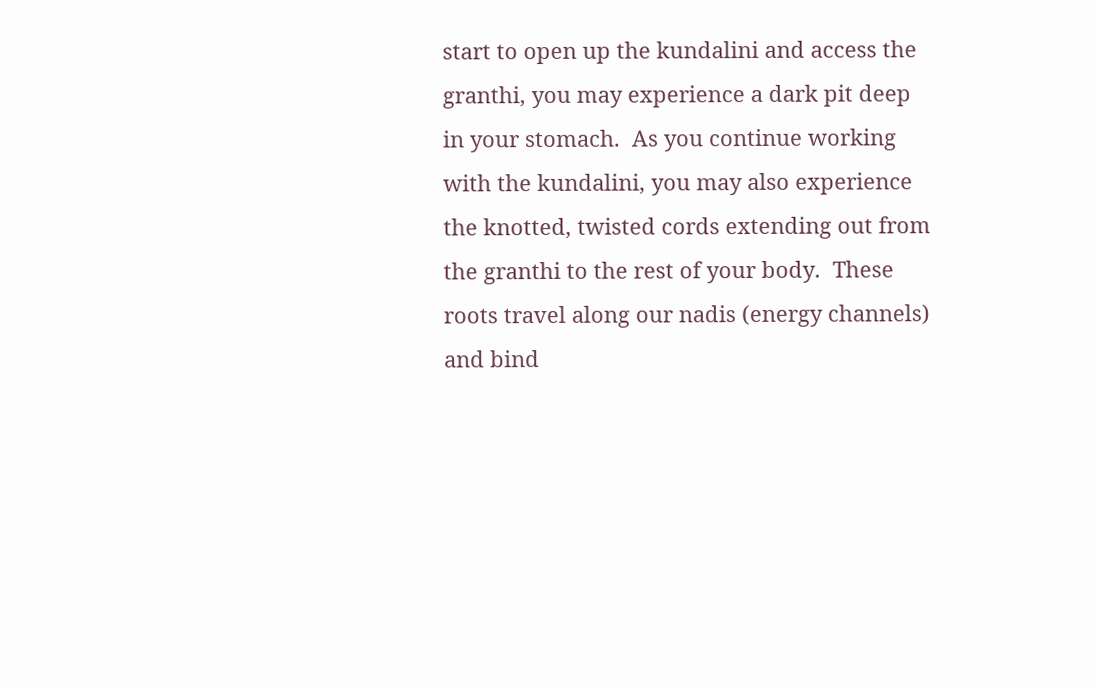start to open up the kundalini and access the granthi, you may experience a dark pit deep in your stomach.  As you continue working with the kundalini, you may also experience the knotted, twisted cords extending out from the granthi to the rest of your body.  These roots travel along our nadis (energy channels) and bind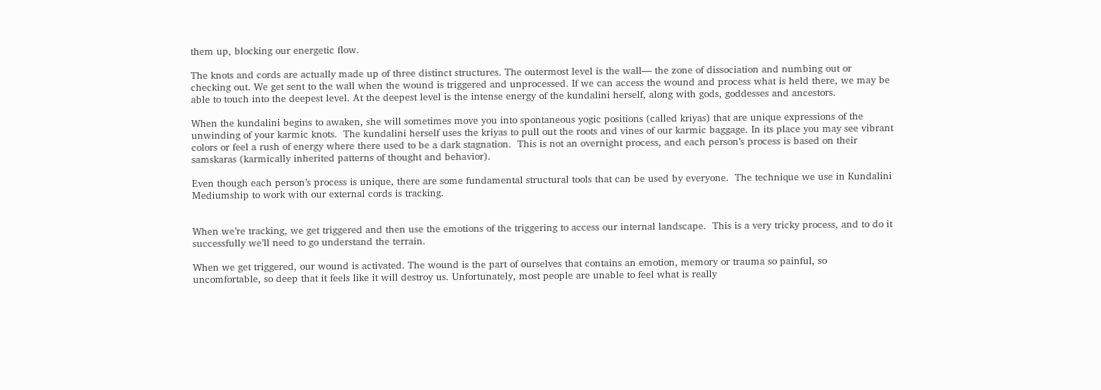them up, blocking our energetic flow.

The knots and cords are actually made up of three distinct structures. The outermost level is the wall— the zone of dissociation and numbing out or checking out. We get sent to the wall when the wound is triggered and unprocessed. If we can access the wound and process what is held there, we may be able to touch into the deepest level. At the deepest level is the intense energy of the kundalini herself, along with gods, goddesses and ancestors.

When the kundalini begins to awaken, she will sometimes move you into spontaneous yogic positions (called kriyas) that are unique expressions of the unwinding of your karmic knots.  The kundalini herself uses the kriyas to pull out the roots and vines of our karmic baggage. In its place you may see vibrant colors or feel a rush of energy where there used to be a dark stagnation.  This is not an overnight process, and each person’s process is based on their samskaras (karmically inherited patterns of thought and behavior).

Even though each person’s process is unique, there are some fundamental structural tools that can be used by everyone.  The technique we use in Kundalini Mediumship to work with our external cords is tracking.


When we’re tracking, we get triggered and then use the emotions of the triggering to access our internal landscape.  This is a very tricky process, and to do it successfully we’ll need to go understand the terrain.

When we get triggered, our wound is activated. The wound is the part of ourselves that contains an emotion, memory or trauma so painful, so uncomfortable, so deep that it feels like it will destroy us. Unfortunately, most people are unable to feel what is really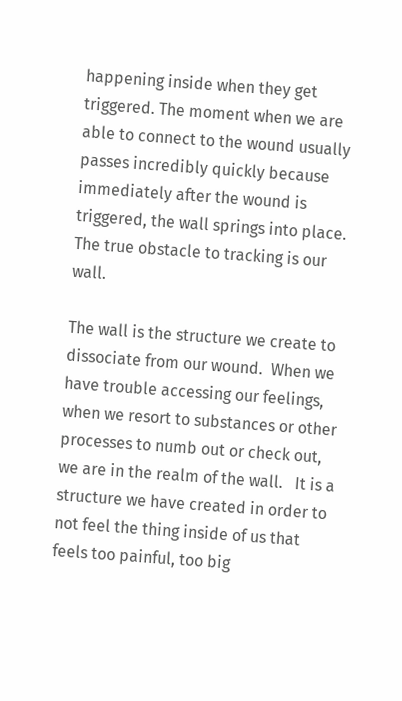happening inside when they get triggered. The moment when we are able to connect to the wound usually passes incredibly quickly because immediately after the wound is triggered, the wall springs into place. The true obstacle to tracking is our wall.

The wall is the structure we create to dissociate from our wound.  When we have trouble accessing our feelings, when we resort to substances or other processes to numb out or check out, we are in the realm of the wall.   It is a structure we have created in order to not feel the thing inside of us that feels too painful, too big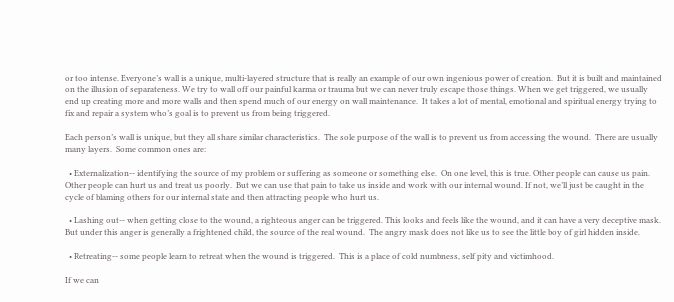or too intense. Everyone’s wall is a unique, multi-layered structure that is really an example of our own ingenious power of creation.  But it is built and maintained on the illusion of separateness. We try to wall off our painful karma or trauma but we can never truly escape those things. When we get triggered, we usually end up creating more and more walls and then spend much of our energy on wall maintenance.  It takes a lot of mental, emotional and spiritual energy trying to fix and repair a system who’s goal is to prevent us from being triggered.

Each person’s wall is unique, but they all share similar characteristics.  The sole purpose of the wall is to prevent us from accessing the wound.  There are usually many layers.  Some common ones are:

  • Externalization-- identifying the source of my problem or suffering as someone or something else.  On one level, this is true. Other people can cause us pain. Other people can hurt us and treat us poorly.  But we can use that pain to take us inside and work with our internal wound. If not, we’ll just be caught in the cycle of blaming others for our internal state and then attracting people who hurt us.

  • Lashing out-- when getting close to the wound, a righteous anger can be triggered. This looks and feels like the wound, and it can have a very deceptive mask.  But under this anger is generally a frightened child, the source of the real wound.  The angry mask does not like us to see the little boy of girl hidden inside.

  • Retreating-- some people learn to retreat when the wound is triggered.  This is a place of cold numbness, self pity and victimhood.

If we can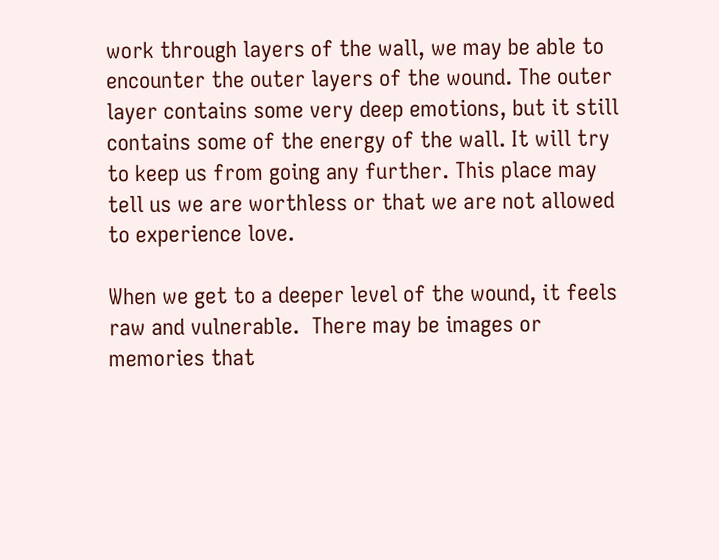work through layers of the wall, we may be able to encounter the outer layers of the wound. The outer layer contains some very deep emotions, but it still contains some of the energy of the wall. It will try to keep us from going any further. This place may tell us we are worthless or that we are not allowed to experience love.

When we get to a deeper level of the wound, it feels raw and vulnerable.  There may be images or memories that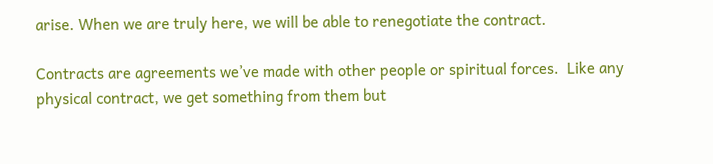arise. When we are truly here, we will be able to renegotiate the contract.

Contracts are agreements we’ve made with other people or spiritual forces.  Like any physical contract, we get something from them but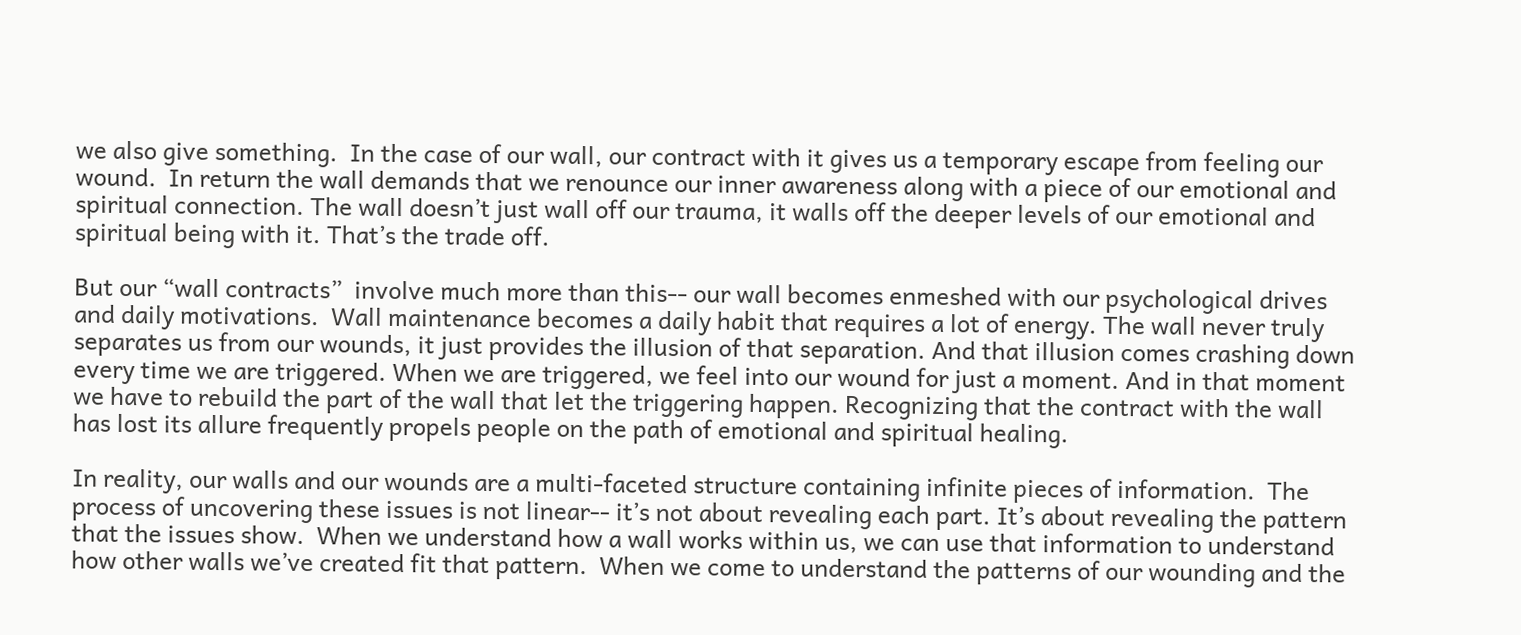we also give something.  In the case of our wall, our contract with it gives us a temporary escape from feeling our wound.  In return the wall demands that we renounce our inner awareness along with a piece of our emotional and spiritual connection. The wall doesn’t just wall off our trauma, it walls off the deeper levels of our emotional and spiritual being with it. That’s the trade off.

But our “wall contracts”  involve much more than this-- our wall becomes enmeshed with our psychological drives and daily motivations.  Wall maintenance becomes a daily habit that requires a lot of energy. The wall never truly separates us from our wounds, it just provides the illusion of that separation. And that illusion comes crashing down every time we are triggered. When we are triggered, we feel into our wound for just a moment. And in that moment we have to rebuild the part of the wall that let the triggering happen. Recognizing that the contract with the wall has lost its allure frequently propels people on the path of emotional and spiritual healing.

In reality, our walls and our wounds are a multi-faceted structure containing infinite pieces of information.  The process of uncovering these issues is not linear-- it’s not about revealing each part. It’s about revealing the pattern that the issues show.  When we understand how a wall works within us, we can use that information to understand how other walls we’ve created fit that pattern.  When we come to understand the patterns of our wounding and the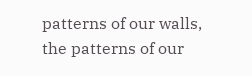patterns of our walls, the patterns of our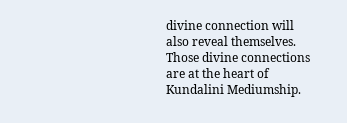divine connection will also reveal themselves.  Those divine connections are at the heart of Kundalini Mediumship.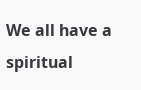We all have a spiritual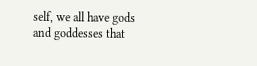self, we all have gods and goddesses that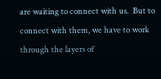are waiting to connect with us.  But to connect with them, we have to work through the layers of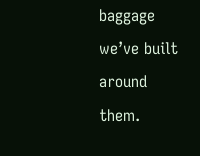baggage we’ve built around them.